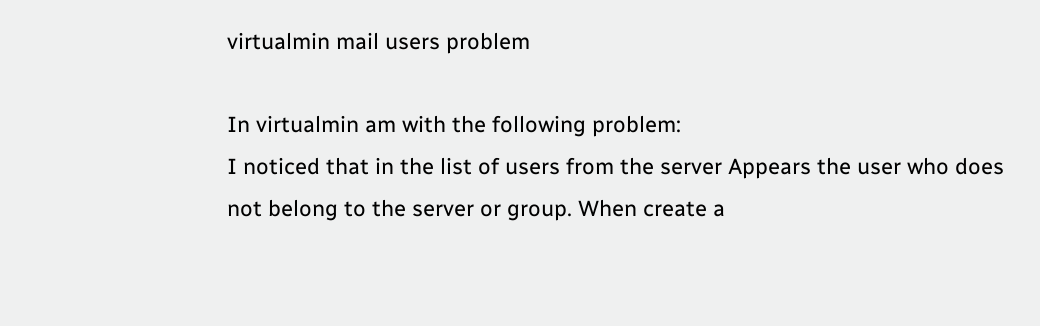virtualmin mail users problem

In virtualmin am with the following problem:
I noticed that in the list of users from the server Appears the user who does not belong to the server or group. When create a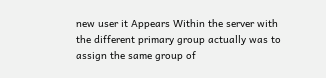new user it Appears Within the server with the different primary group actually was to assign the same group of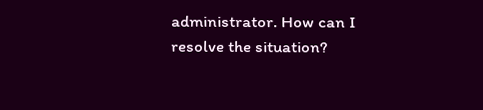administrator. How can I resolve the situation?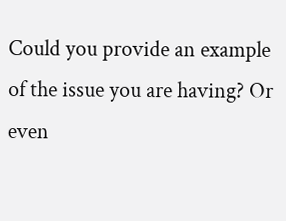Could you provide an example of the issue you are having? Or even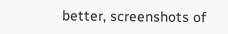better, screenshots of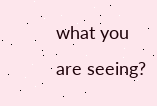what you are seeing?